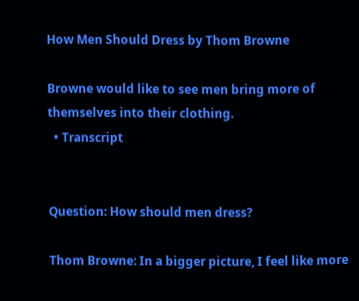How Men Should Dress by Thom Browne

Browne would like to see men bring more of themselves into their clothing.
  • Transcript


Question: How should men dress?

Thom Browne: In a bigger picture, I feel like more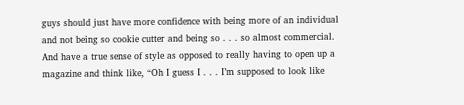guys should just have more confidence with being more of an individual and not being so cookie cutter and being so . . . so almost commercial. And have a true sense of style as opposed to really having to open up a magazine and think like, “Oh I guess I . . . I’m supposed to look like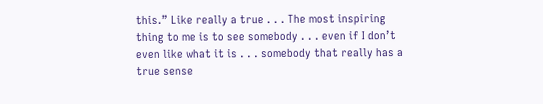this.” Like really a true . . . The most inspiring thing to me is to see somebody . . . even if I don’t even like what it is . . . somebody that really has a true sense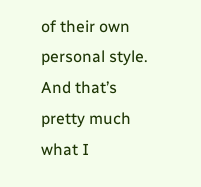of their own personal style. And that’s pretty much what I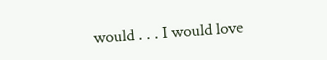would . . . I would love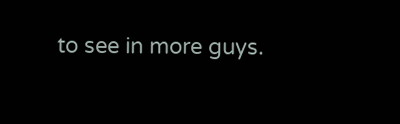to see in more guys.